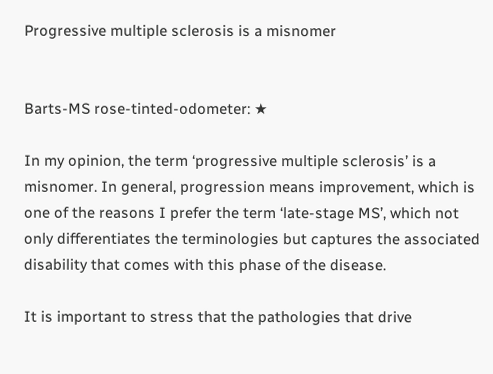Progressive multiple sclerosis is a misnomer


Barts-MS rose-tinted-odometer: ★

In my opinion, the term ‘progressive multiple sclerosis’ is a misnomer. In general, progression means improvement, which is one of the reasons I prefer the term ‘late-stage MS’, which not only differentiates the terminologies but captures the associated disability that comes with this phase of the disease.

It is important to stress that the pathologies that drive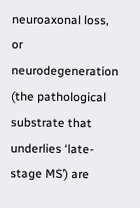neuroaxonal loss, or neurodegeneration (the pathological substrate that underlies ‘late-stage MS’) are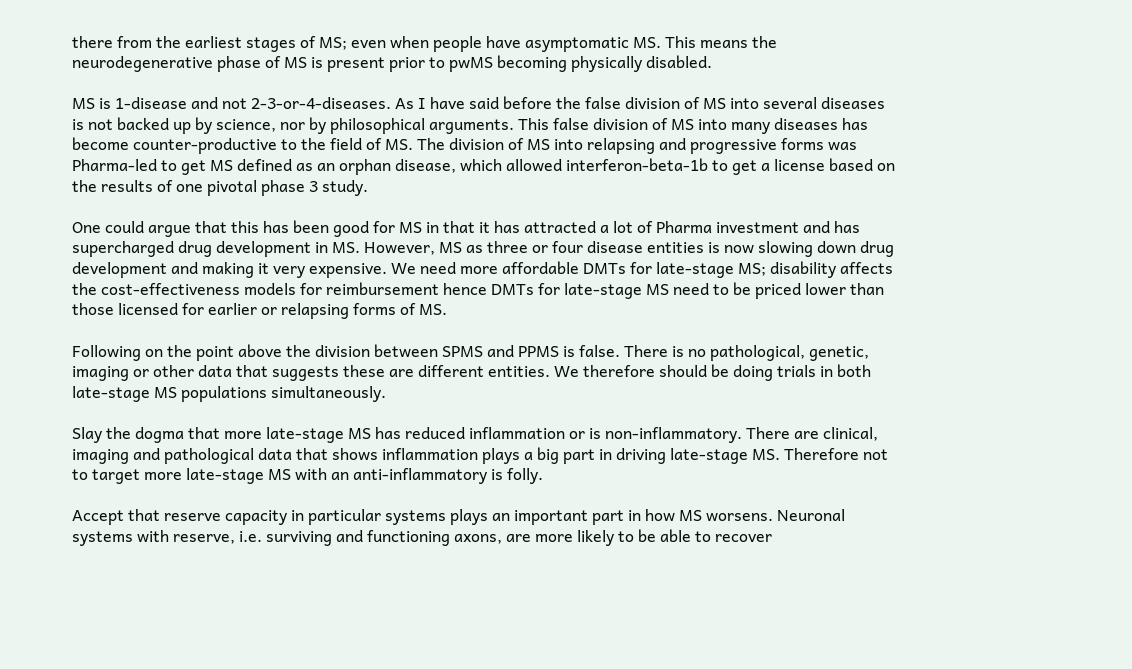there from the earliest stages of MS; even when people have asymptomatic MS. This means the neurodegenerative phase of MS is present prior to pwMS becoming physically disabled.

MS is 1-disease and not 2-3-or-4-diseases. As I have said before the false division of MS into several diseases is not backed up by science, nor by philosophical arguments. This false division of MS into many diseases has become counter-productive to the field of MS. The division of MS into relapsing and progressive forms was Pharma-led to get MS defined as an orphan disease, which allowed interferon-beta-1b to get a license based on the results of one pivotal phase 3 study.

One could argue that this has been good for MS in that it has attracted a lot of Pharma investment and has supercharged drug development in MS. However, MS as three or four disease entities is now slowing down drug development and making it very expensive. We need more affordable DMTs for late-stage MS; disability affects the cost-effectiveness models for reimbursement hence DMTs for late-stage MS need to be priced lower than those licensed for earlier or relapsing forms of MS.

Following on the point above the division between SPMS and PPMS is false. There is no pathological, genetic, imaging or other data that suggests these are different entities. We therefore should be doing trials in both late-stage MS populations simultaneously.

Slay the dogma that more late-stage MS has reduced inflammation or is non-inflammatory. There are clinical, imaging and pathological data that shows inflammation plays a big part in driving late-stage MS. Therefore not to target more late-stage MS with an anti-inflammatory is folly.

Accept that reserve capacity in particular systems plays an important part in how MS worsens. Neuronal systems with reserve, i.e. surviving and functioning axons, are more likely to be able to recover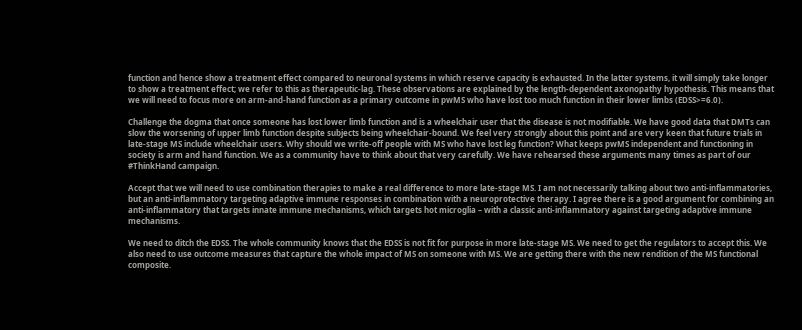function and hence show a treatment effect compared to neuronal systems in which reserve capacity is exhausted. In the latter systems, it will simply take longer to show a treatment effect; we refer to this as therapeutic-lag. These observations are explained by the length-dependent axonopathy hypothesis. This means that we will need to focus more on arm-and-hand function as a primary outcome in pwMS who have lost too much function in their lower limbs (EDSS>=6.0).

Challenge the dogma that once someone has lost lower limb function and is a wheelchair user that the disease is not modifiable. We have good data that DMTs can slow the worsening of upper limb function despite subjects being wheelchair-bound. We feel very strongly about this point and are very keen that future trials in late-stage MS include wheelchair users. Why should we write-off people with MS who have lost leg function? What keeps pwMS independent and functioning in society is arm and hand function. We as a community have to think about that very carefully. We have rehearsed these arguments many times as part of our #ThinkHand campaign.

Accept that we will need to use combination therapies to make a real difference to more late-stage MS. I am not necessarily talking about two anti-inflammatories, but an anti-inflammatory targeting adaptive immune responses in combination with a neuroprotective therapy. I agree there is a good argument for combining an anti-inflammatory that targets innate immune mechanisms, which targets hot microglia – with a classic anti-inflammatory against targeting adaptive immune mechanisms.

We need to ditch the EDSS. The whole community knows that the EDSS is not fit for purpose in more late-stage MS. We need to get the regulators to accept this. We also need to use outcome measures that capture the whole impact of MS on someone with MS. We are getting there with the new rendition of the MS functional composite.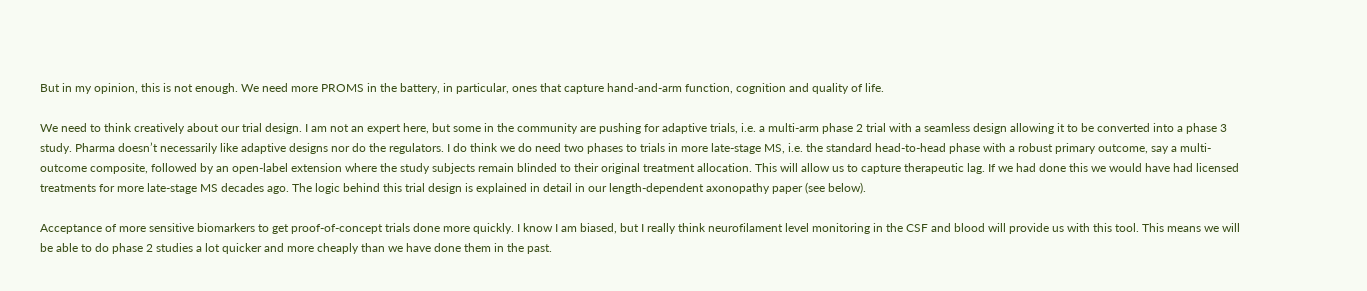But in my opinion, this is not enough. We need more PROMS in the battery, in particular, ones that capture hand-and-arm function, cognition and quality of life.

We need to think creatively about our trial design. I am not an expert here, but some in the community are pushing for adaptive trials, i.e. a multi-arm phase 2 trial with a seamless design allowing it to be converted into a phase 3 study. Pharma doesn’t necessarily like adaptive designs nor do the regulators. I do think we do need two phases to trials in more late-stage MS, i.e. the standard head-to-head phase with a robust primary outcome, say a multi-outcome composite, followed by an open-label extension where the study subjects remain blinded to their original treatment allocation. This will allow us to capture therapeutic lag. If we had done this we would have had licensed treatments for more late-stage MS decades ago. The logic behind this trial design is explained in detail in our length-dependent axonopathy paper (see below).

Acceptance of more sensitive biomarkers to get proof-of-concept trials done more quickly. I know I am biased, but I really think neurofilament level monitoring in the CSF and blood will provide us with this tool. This means we will be able to do phase 2 studies a lot quicker and more cheaply than we have done them in the past.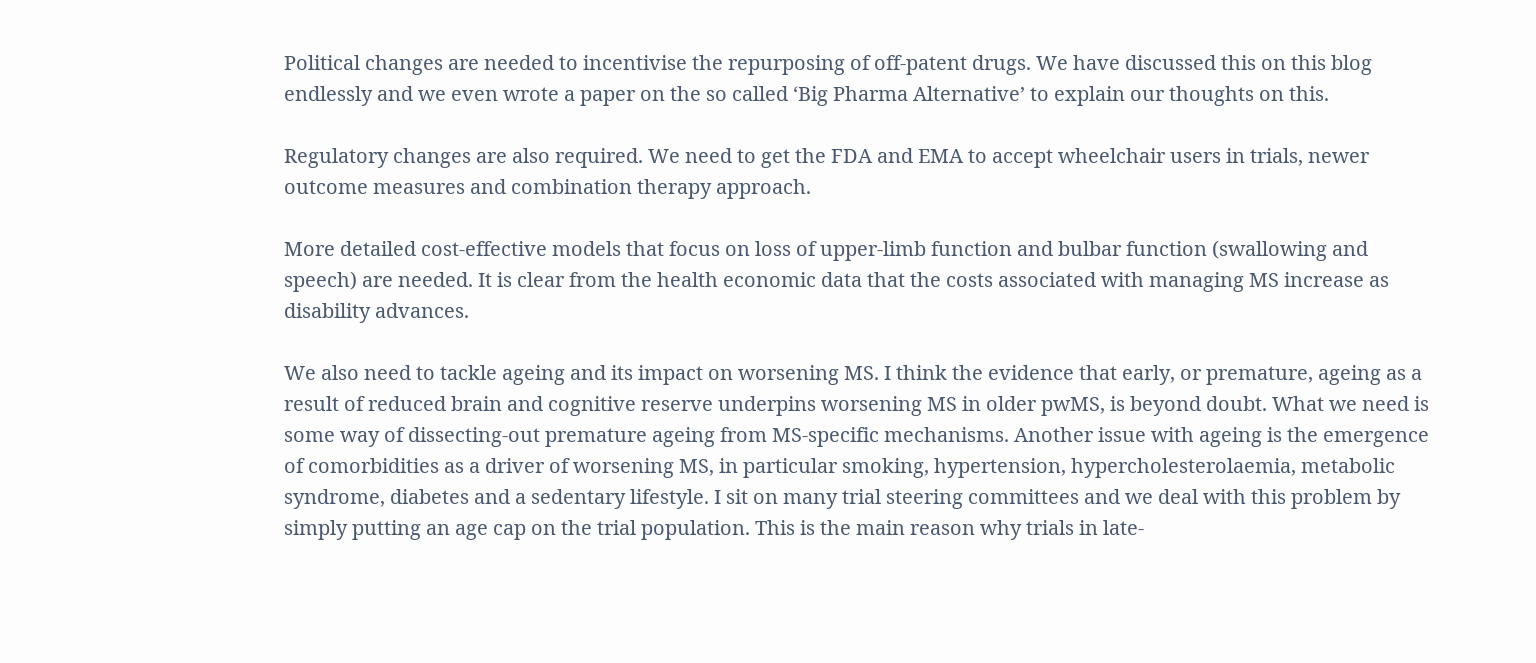Political changes are needed to incentivise the repurposing of off-patent drugs. We have discussed this on this blog endlessly and we even wrote a paper on the so called ‘Big Pharma Alternative’ to explain our thoughts on this.

Regulatory changes are also required. We need to get the FDA and EMA to accept wheelchair users in trials, newer outcome measures and combination therapy approach.

More detailed cost-effective models that focus on loss of upper-limb function and bulbar function (swallowing and speech) are needed. It is clear from the health economic data that the costs associated with managing MS increase as disability advances.

We also need to tackle ageing and its impact on worsening MS. I think the evidence that early, or premature, ageing as a result of reduced brain and cognitive reserve underpins worsening MS in older pwMS, is beyond doubt. What we need is some way of dissecting-out premature ageing from MS-specific mechanisms. Another issue with ageing is the emergence of comorbidities as a driver of worsening MS, in particular smoking, hypertension, hypercholesterolaemia, metabolic syndrome, diabetes and a sedentary lifestyle. I sit on many trial steering committees and we deal with this problem by simply putting an age cap on the trial population. This is the main reason why trials in late-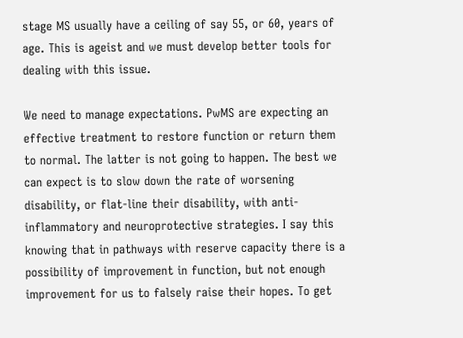stage MS usually have a ceiling of say 55, or 60, years of age. This is ageist and we must develop better tools for dealing with this issue.

We need to manage expectations. PwMS are expecting an effective treatment to restore function or return them to normal. The latter is not going to happen. The best we can expect is to slow down the rate of worsening disability, or flat-line their disability, with anti-inflammatory and neuroprotective strategies. I say this knowing that in pathways with reserve capacity there is a possibility of improvement in function, but not enough improvement for us to falsely raise their hopes. To get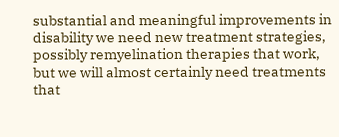substantial and meaningful improvements in disability we need new treatment strategies, possibly remyelination therapies that work, but we will almost certainly need treatments that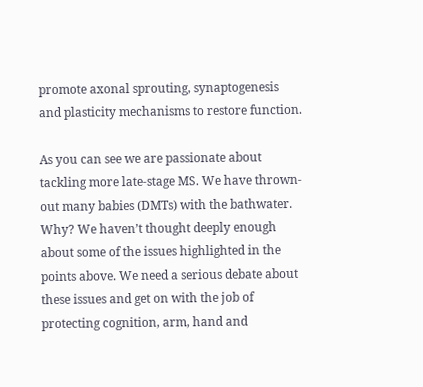promote axonal sprouting, synaptogenesis and plasticity mechanisms to restore function.

As you can see we are passionate about tackling more late-stage MS. We have thrown-out many babies (DMTs) with the bathwater. Why? We haven’t thought deeply enough about some of the issues highlighted in the points above. We need a serious debate about these issues and get on with the job of protecting cognition, arm, hand and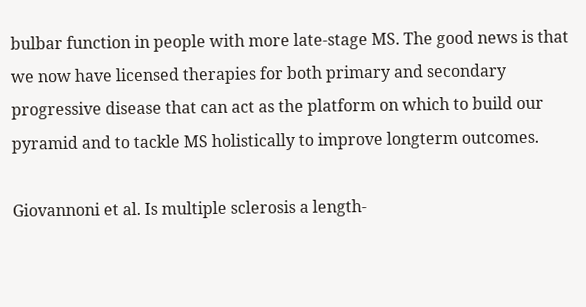bulbar function in people with more late-stage MS. The good news is that we now have licensed therapies for both primary and secondary progressive disease that can act as the platform on which to build our pyramid and to tackle MS holistically to improve longterm outcomes.

Giovannoni et al. Is multiple sclerosis a length-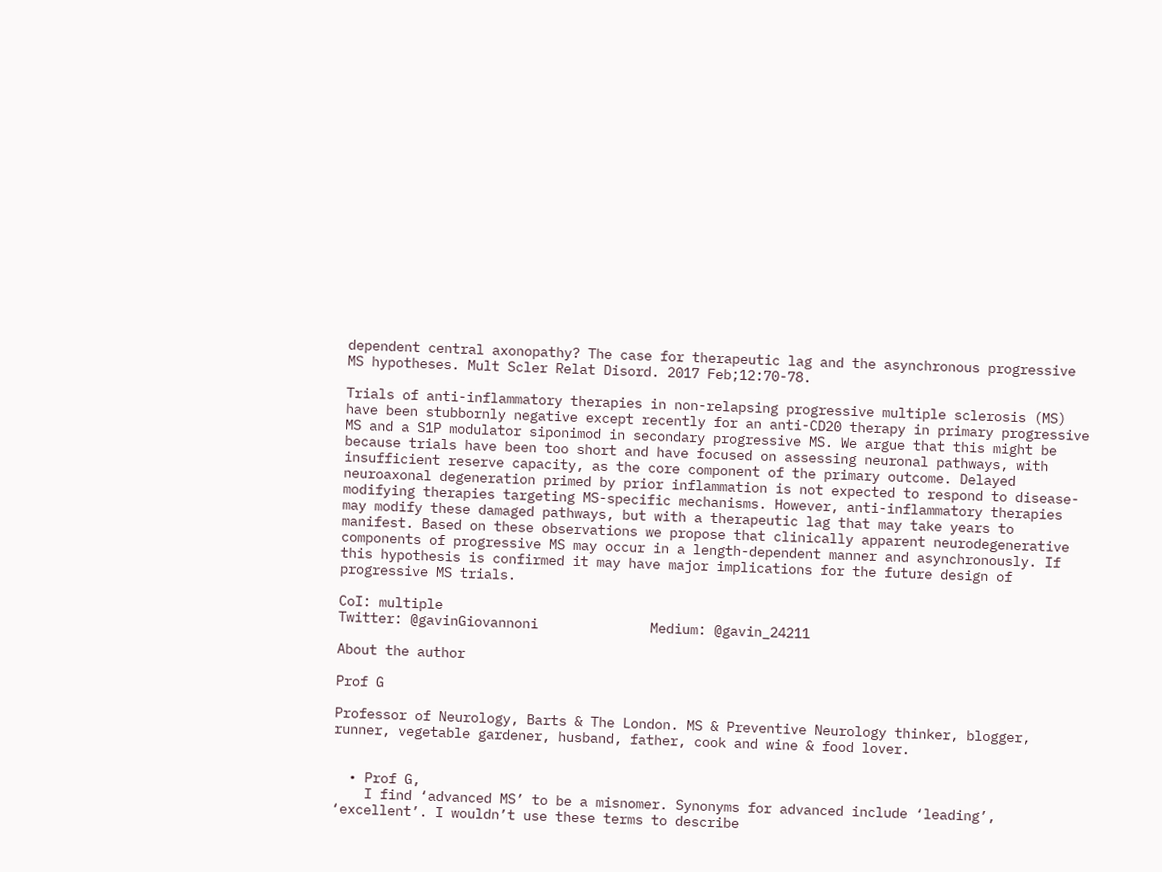dependent central axonopathy? The case for therapeutic lag and the asynchronous progressive MS hypotheses. Mult Scler Relat Disord. 2017 Feb;12:70-78.

Trials of anti-inflammatory therapies in non-relapsing progressive multiple sclerosis (MS) have been stubbornly negative except recently for an anti-CD20 therapy in primary progressive MS and a S1P modulator siponimod in secondary progressive MS. We argue that this might be because trials have been too short and have focused on assessing neuronal pathways, with insufficient reserve capacity, as the core component of the primary outcome. Delayed neuroaxonal degeneration primed by prior inflammation is not expected to respond to disease-modifying therapies targeting MS-specific mechanisms. However, anti-inflammatory therapies may modify these damaged pathways, but with a therapeutic lag that may take years to manifest. Based on these observations we propose that clinically apparent neurodegenerative components of progressive MS may occur in a length-dependent manner and asynchronously. If this hypothesis is confirmed it may have major implications for the future design of progressive MS trials.

CoI: multiple
Twitter: @gavinGiovannoni              Medium: @gavin_24211

About the author

Prof G

Professor of Neurology, Barts & The London. MS & Preventive Neurology thinker, blogger, runner, vegetable gardener, husband, father, cook and wine & food lover.


  • Prof G,
    I find ‘advanced MS’ to be a misnomer. Synonyms for advanced include ‘leading’, ‘excellent’. I wouldn’t use these terms to describe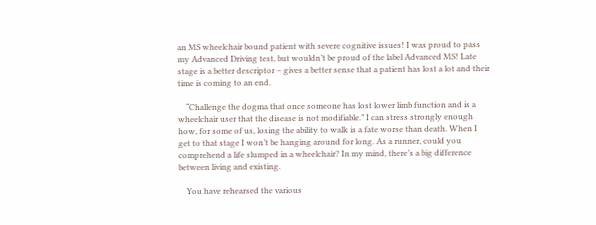an MS wheelchair bound patient with severe cognitive issues! I was proud to pass my Advanced Driving test, but wouldn’t be proud of the label Advanced MS! Late stage is a better descriptor – gives a better sense that a patient has lost a lot and their time is coming to an end.

    “Challenge the dogma that once someone has lost lower limb function and is a wheelchair user that the disease is not modifiable.” I can stress strongly enough how, for some of us, losing the ability to walk is a fate worse than death. When I get to that stage I won’t be hanging around for long. As a runner, could you comprehend a life slumped in a wheelchair? In my mind, there’s a big difference between living and existing.

    You have rehearsed the various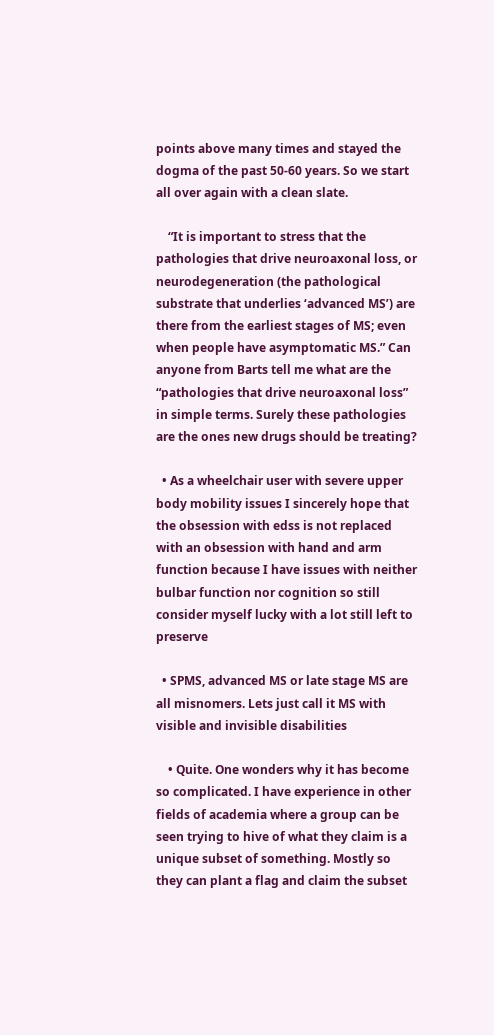points above many times and stayed the dogma of the past 50-60 years. So we start all over again with a clean slate.

    “It is important to stress that the pathologies that drive neuroaxonal loss, or neurodegeneration (the pathological substrate that underlies ‘advanced MS’) are there from the earliest stages of MS; even when people have asymptomatic MS.” Can anyone from Barts tell me what are the “pathologies that drive neuroaxonal loss” in simple terms. Surely these pathologies are the ones new drugs should be treating?

  • As a wheelchair user with severe upper body mobility issues I sincerely hope that the obsession with edss is not replaced with an obsession with hand and arm function because I have issues with neither bulbar function nor cognition so still consider myself lucky with a lot still left to preserve

  • SPMS, advanced MS or late stage MS are all misnomers. Lets just call it MS with visible and invisible disabilities

    • Quite. One wonders why it has become so complicated. I have experience in other fields of academia where a group can be seen trying to hive of what they claim is a unique subset of something. Mostly so they can plant a flag and claim the subset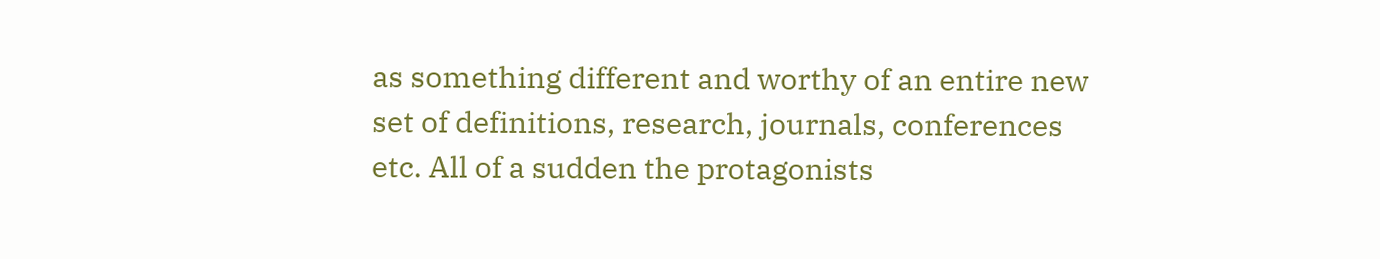as something different and worthy of an entire new set of definitions, research, journals, conferences etc. All of a sudden the protagonists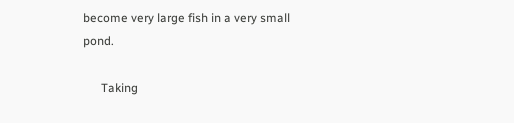become very large fish in a very small pond.

      Taking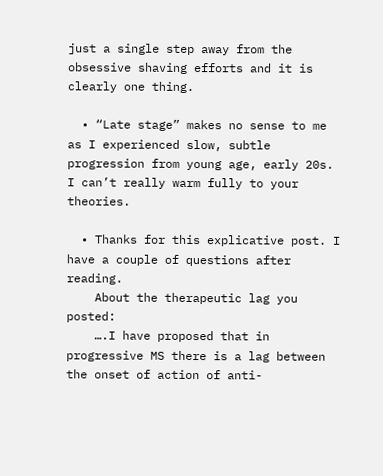just a single step away from the obsessive shaving efforts and it is clearly one thing.

  • “Late stage” makes no sense to me as I experienced slow, subtle progression from young age, early 20s. I can’t really warm fully to your theories.

  • Thanks for this explicative post. I have a couple of questions after reading.
    About the therapeutic lag you posted:
    ….I have proposed that in progressive MS there is a lag between the onset of action of anti-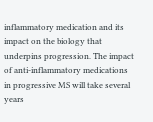inflammatory medication and its impact on the biology that underpins progression. The impact of anti-inflammatory medications in progressive MS will take several years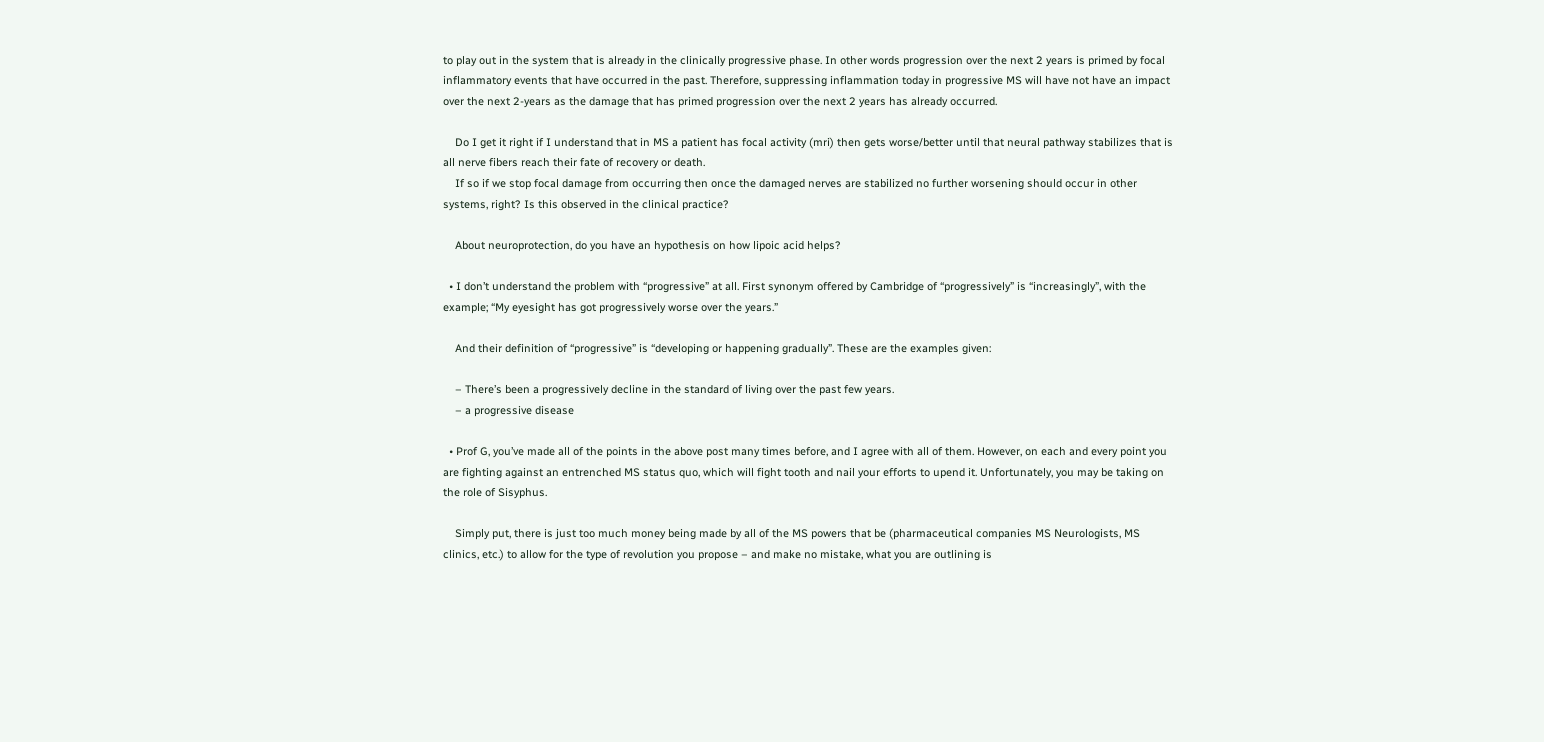to play out in the system that is already in the clinically progressive phase. In other words progression over the next 2 years is primed by focal inflammatory events that have occurred in the past. Therefore, suppressing inflammation today in progressive MS will have not have an impact over the next 2-years as the damage that has primed progression over the next 2 years has already occurred.

    Do I get it right if I understand that in MS a patient has focal activity (mri) then gets worse/better until that neural pathway stabilizes that is all nerve fibers reach their fate of recovery or death.
    If so if we stop focal damage from occurring then once the damaged nerves are stabilized no further worsening should occur in other systems, right? Is this observed in the clinical practice?

    About neuroprotection, do you have an hypothesis on how lipoic acid helps?

  • I don’t understand the problem with “progressive” at all. First synonym offered by Cambridge of “progressively” is “increasingly”, with the example; “My eyesight has got progressively worse over the years.”

    And their definition of “progressive” is “developing or happening gradually”. These are the examples given:

    – There’s been a progressively decline in the standard of living over the past few years.
    – a progressive disease

  • Prof G, you’ve made all of the points in the above post many times before, and I agree with all of them. However, on each and every point you are fighting against an entrenched MS status quo, which will fight tooth and nail your efforts to upend it. Unfortunately, you may be taking on the role of Sisyphus.

    Simply put, there is just too much money being made by all of the MS powers that be (pharmaceutical companies MS Neurologists, MS clinics, etc.) to allow for the type of revolution you propose – and make no mistake, what you are outlining is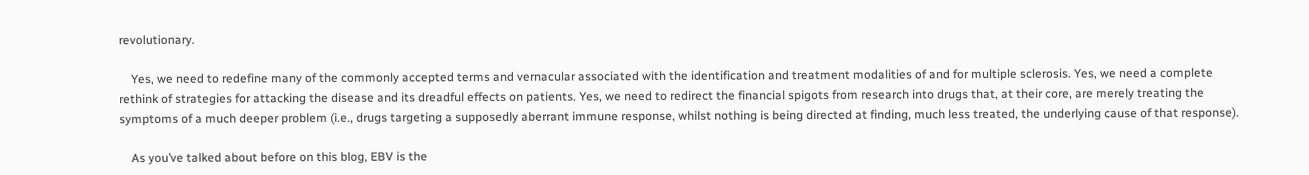revolutionary.

    Yes, we need to redefine many of the commonly accepted terms and vernacular associated with the identification and treatment modalities of and for multiple sclerosis. Yes, we need a complete rethink of strategies for attacking the disease and its dreadful effects on patients. Yes, we need to redirect the financial spigots from research into drugs that, at their core, are merely treating the symptoms of a much deeper problem (i.e., drugs targeting a supposedly aberrant immune response, whilst nothing is being directed at finding, much less treated, the underlying cause of that response).

    As you’ve talked about before on this blog, EBV is the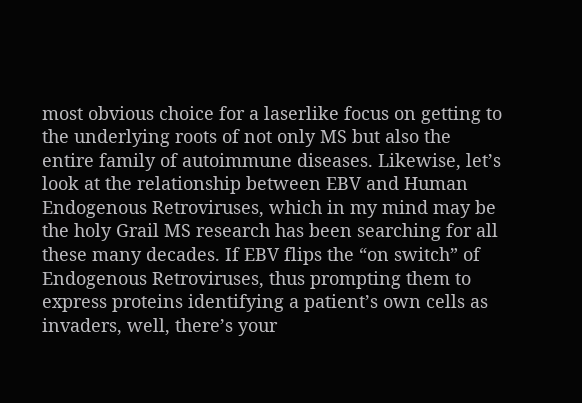most obvious choice for a laserlike focus on getting to the underlying roots of not only MS but also the entire family of autoimmune diseases. Likewise, let’s look at the relationship between EBV and Human Endogenous Retroviruses, which in my mind may be the holy Grail MS research has been searching for all these many decades. If EBV flips the “on switch” of Endogenous Retroviruses, thus prompting them to express proteins identifying a patient’s own cells as invaders, well, there’s your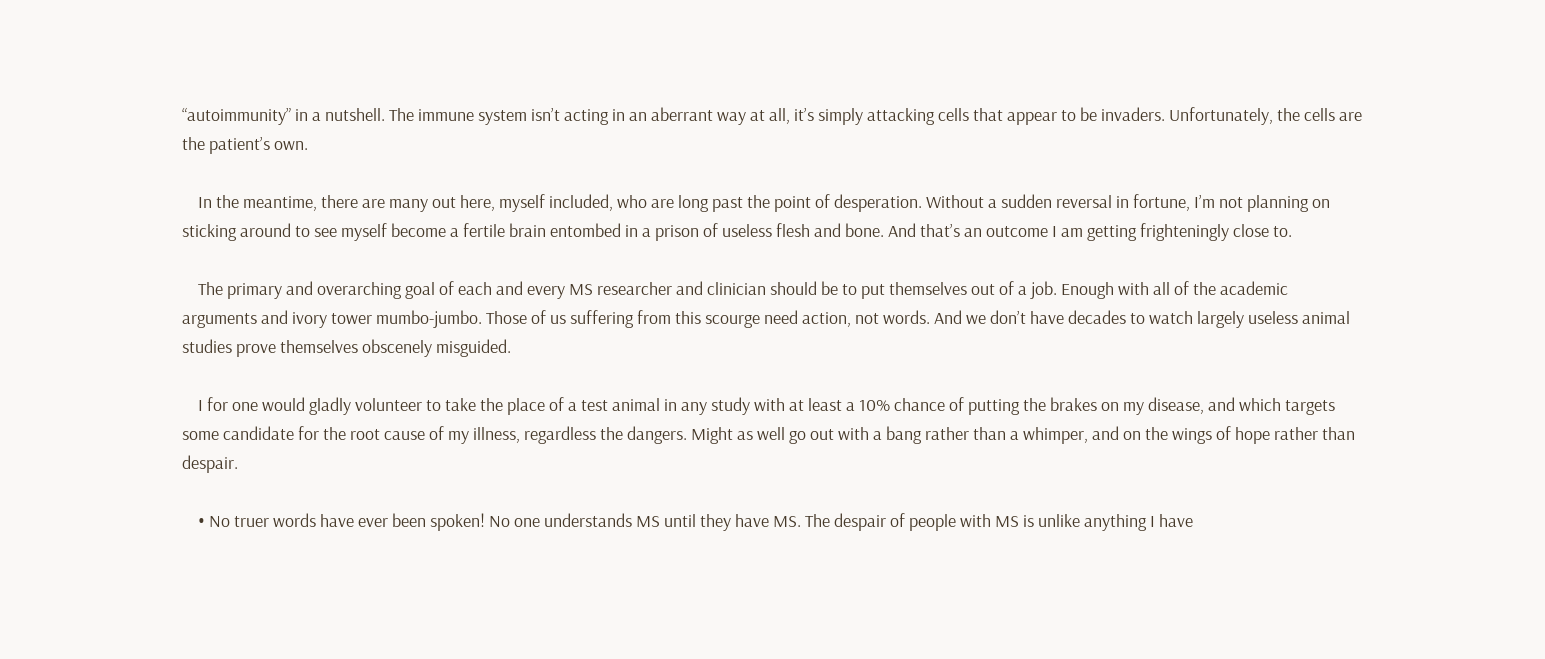“autoimmunity” in a nutshell. The immune system isn’t acting in an aberrant way at all, it’s simply attacking cells that appear to be invaders. Unfortunately, the cells are the patient’s own.

    In the meantime, there are many out here, myself included, who are long past the point of desperation. Without a sudden reversal in fortune, I’m not planning on sticking around to see myself become a fertile brain entombed in a prison of useless flesh and bone. And that’s an outcome I am getting frighteningly close to.

    The primary and overarching goal of each and every MS researcher and clinician should be to put themselves out of a job. Enough with all of the academic arguments and ivory tower mumbo-jumbo. Those of us suffering from this scourge need action, not words. And we don’t have decades to watch largely useless animal studies prove themselves obscenely misguided.

    I for one would gladly volunteer to take the place of a test animal in any study with at least a 10% chance of putting the brakes on my disease, and which targets some candidate for the root cause of my illness, regardless the dangers. Might as well go out with a bang rather than a whimper, and on the wings of hope rather than despair.

    • No truer words have ever been spoken! No one understands MS until they have MS. The despair of people with MS is unlike anything I have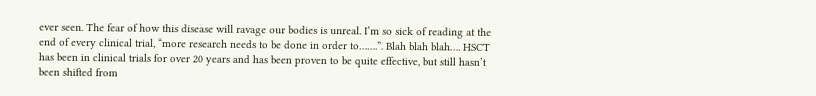ever seen. The fear of how this disease will ravage our bodies is unreal. I’m so sick of reading at the end of every clinical trial, “more research needs to be done in order to…….”. Blah blah blah…. HSCT has been in clinical trials for over 20 years and has been proven to be quite effective, but still hasn’t been shifted from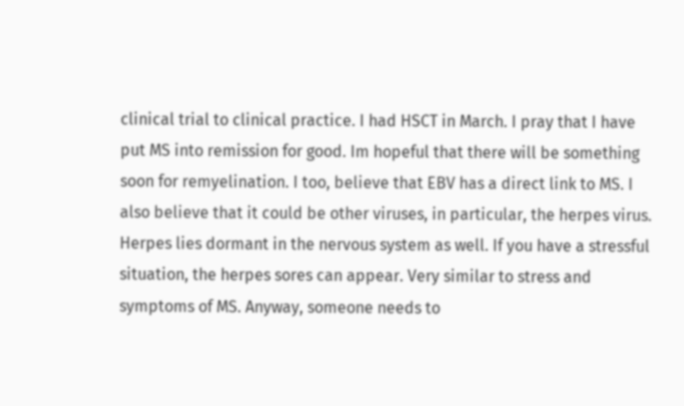clinical trial to clinical practice. I had HSCT in March. I pray that I have put MS into remission for good. Im hopeful that there will be something soon for remyelination. I too, believe that EBV has a direct link to MS. I also believe that it could be other viruses, in particular, the herpes virus. Herpes lies dormant in the nervous system as well. If you have a stressful situation, the herpes sores can appear. Very similar to stress and symptoms of MS. Anyway, someone needs to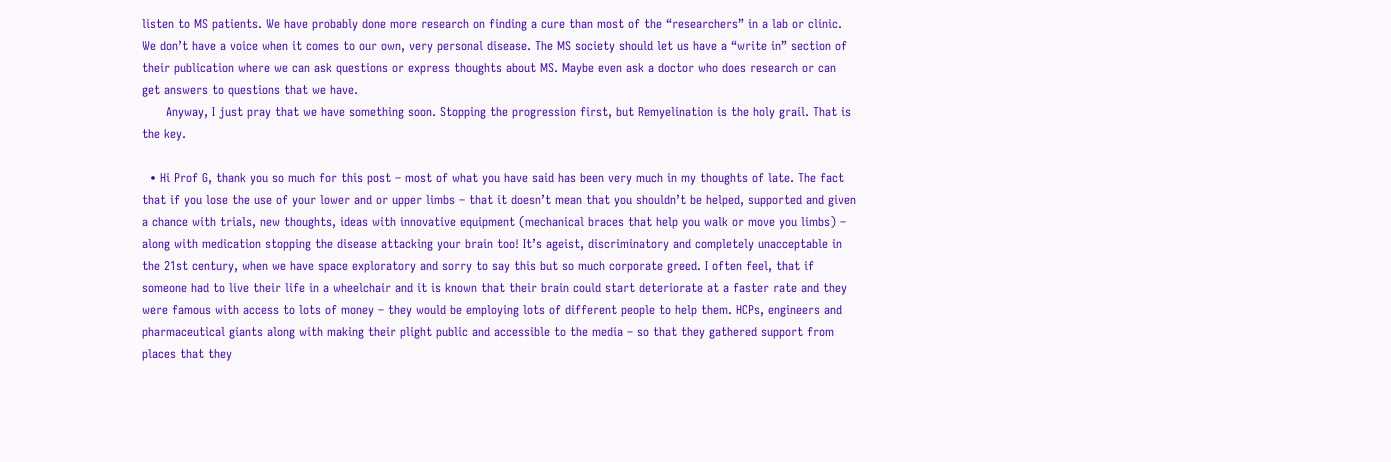listen to MS patients. We have probably done more research on finding a cure than most of the “researchers” in a lab or clinic. We don’t have a voice when it comes to our own, very personal disease. The MS society should let us have a “write in” section of their publication where we can ask questions or express thoughts about MS. Maybe even ask a doctor who does research or can get answers to questions that we have.
      Anyway, I just pray that we have something soon. Stopping the progression first, but Remyelination is the holy grail. That is the key.

  • Hi Prof G, thank you so much for this post – most of what you have said has been very much in my thoughts of late. The fact that if you lose the use of your lower and or upper limbs – that it doesn’t mean that you shouldn’t be helped, supported and given a chance with trials, new thoughts, ideas with innovative equipment (mechanical braces that help you walk or move you limbs) – along with medication stopping the disease attacking your brain too! It’s ageist, discriminatory and completely unacceptable in the 21st century, when we have space exploratory and sorry to say this but so much corporate greed. I often feel, that if someone had to live their life in a wheelchair and it is known that their brain could start deteriorate at a faster rate and they were famous with access to lots of money – they would be employing lots of different people to help them. HCPs, engineers and pharmaceutical giants along with making their plight public and accessible to the media – so that they gathered support from places that they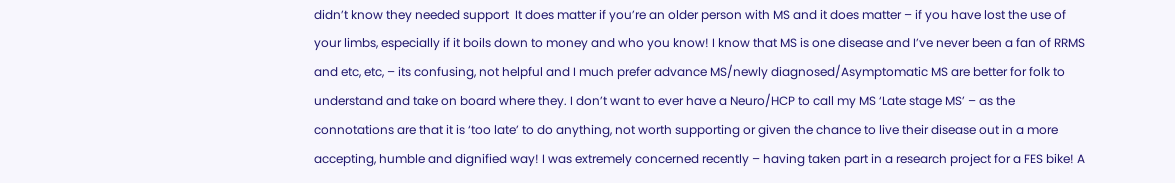didn’t know they needed support  It does matter if you’re an older person with MS and it does matter – if you have lost the use of your limbs, especially if it boils down to money and who you know! I know that MS is one disease and I’ve never been a fan of RRMS and etc, etc, – its confusing, not helpful and I much prefer advance MS/newly diagnosed/Asymptomatic MS are better for folk to understand and take on board where they. I don’t want to ever have a Neuro/HCP to call my MS ‘Late stage MS’ – as the connotations are that it is ‘too late’ to do anything, not worth supporting or given the chance to live their disease out in a more accepting, humble and dignified way! I was extremely concerned recently – having taken part in a research project for a FES bike! A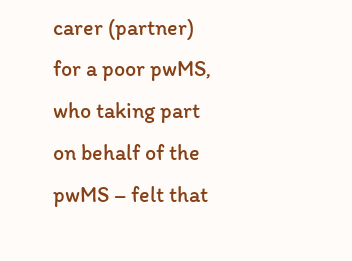carer (partner) for a poor pwMS, who taking part on behalf of the pwMS – felt that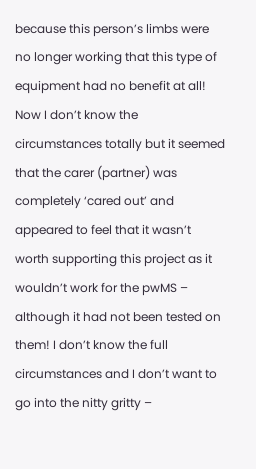because this person’s limbs were no longer working that this type of equipment had no benefit at all! Now I don’t know the circumstances totally but it seemed that the carer (partner) was completely ‘cared out’ and appeared to feel that it wasn’t worth supporting this project as it wouldn’t work for the pwMS – although it had not been tested on them! I don’t know the full circumstances and I don’t want to go into the nitty gritty –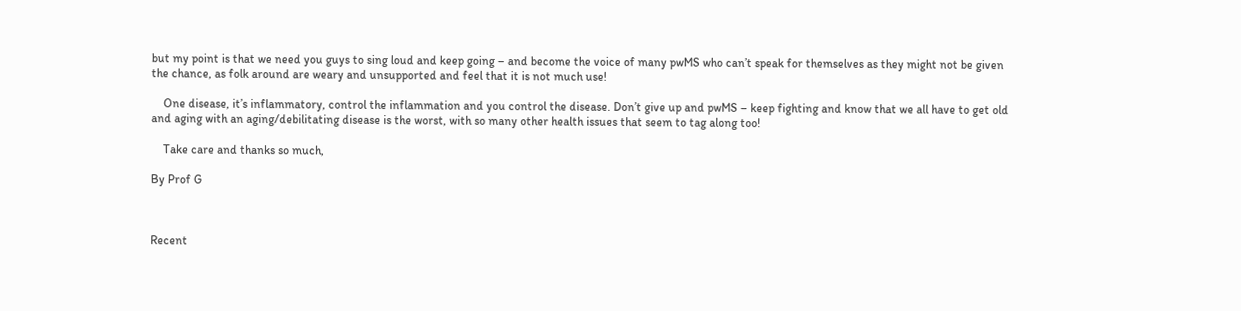but my point is that we need you guys to sing loud and keep going – and become the voice of many pwMS who can’t speak for themselves as they might not be given the chance, as folk around are weary and unsupported and feel that it is not much use!

    One disease, it’s inflammatory, control the inflammation and you control the disease. Don’t give up and pwMS – keep fighting and know that we all have to get old and aging with an aging/debilitating disease is the worst, with so many other health issues that seem to tag along too!

    Take care and thanks so much,

By Prof G



Recent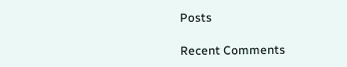Posts

Recent Comments